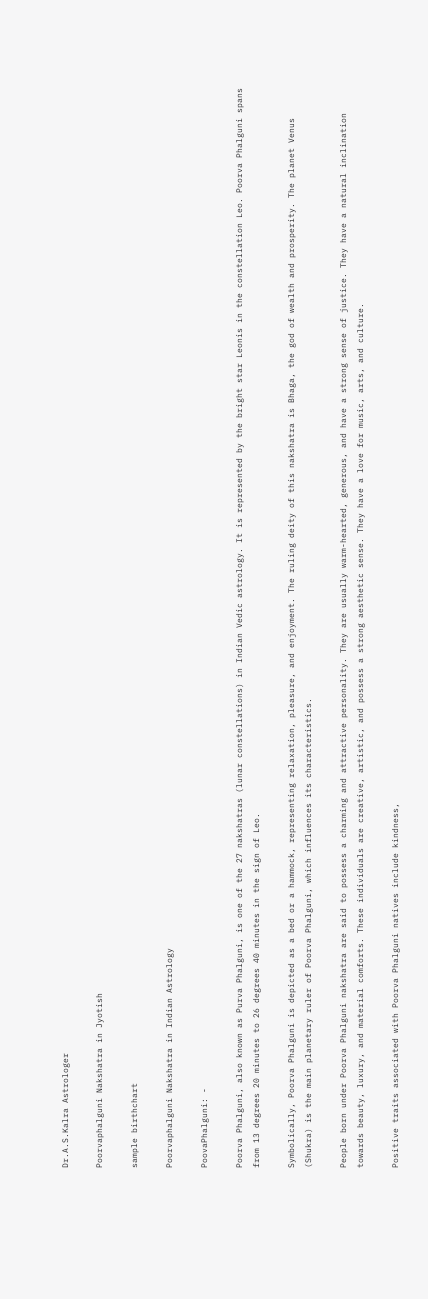Dr.A.S.Kalra Astrologer

Poorvaphalguni Nakshatra in Jyotish

sample birthchart

Poorvaphalguni Nakshatra in Indian Astrology

PoovaPhalguni: -

Poorva Phalguni, also known as Purva Phalguni, is one of the 27 nakshatras (lunar constellations) in Indian Vedic astrology. It is represented by the bright star Leonis in the constellation Leo. Poorva Phalguni spans from 13 degrees 20 minutes to 26 degrees 40 minutes in the sign of Leo.

Symbolically, Poorva Phalguni is depicted as a bed or a hammock, representing relaxation, pleasure, and enjoyment. The ruling deity of this nakshatra is Bhaga, the god of wealth and prosperity. The planet Venus (Shukra) is the main planetary ruler of Poorva Phalguni, which influences its characteristics.

People born under Poorva Phalguni nakshatra are said to possess a charming and attractive personality. They are usually warm-hearted, generous, and have a strong sense of justice. They have a natural inclination towards beauty, luxury, and material comforts. These individuals are creative, artistic, and possess a strong aesthetic sense. They have a love for music, arts, and culture.

Positive traits associated with Poorva Phalguni natives include kindness,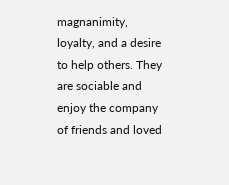magnanimity, loyalty, and a desire to help others. They are sociable and enjoy the company of friends and loved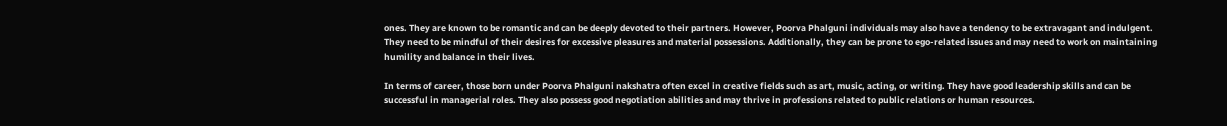ones. They are known to be romantic and can be deeply devoted to their partners. However, Poorva Phalguni individuals may also have a tendency to be extravagant and indulgent. They need to be mindful of their desires for excessive pleasures and material possessions. Additionally, they can be prone to ego-related issues and may need to work on maintaining humility and balance in their lives.

In terms of career, those born under Poorva Phalguni nakshatra often excel in creative fields such as art, music, acting, or writing. They have good leadership skills and can be successful in managerial roles. They also possess good negotiation abilities and may thrive in professions related to public relations or human resources.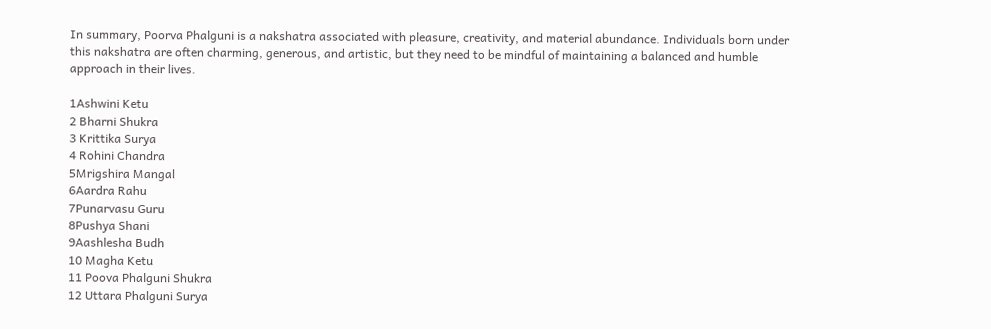In summary, Poorva Phalguni is a nakshatra associated with pleasure, creativity, and material abundance. Individuals born under this nakshatra are often charming, generous, and artistic, but they need to be mindful of maintaining a balanced and humble approach in their lives.

1Ashwini Ketu
2 Bharni Shukra
3 Krittika Surya
4 Rohini Chandra
5Mrigshira Mangal
6Aardra Rahu
7Punarvasu Guru
8Pushya Shani
9Aashlesha Budh
10 Magha Ketu
11 Poova Phalguni Shukra
12 Uttara Phalguni Surya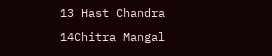13 Hast Chandra
14Chitra Mangal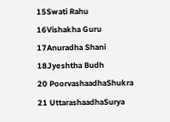15Swati Rahu
16Vishakha Guru
17Anuradha Shani
18Jyeshtha Budh
20 PoorvashaadhaShukra
21 UttarashaadhaSurya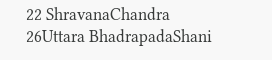22 ShravanaChandra
26Uttara BhadrapadaShani